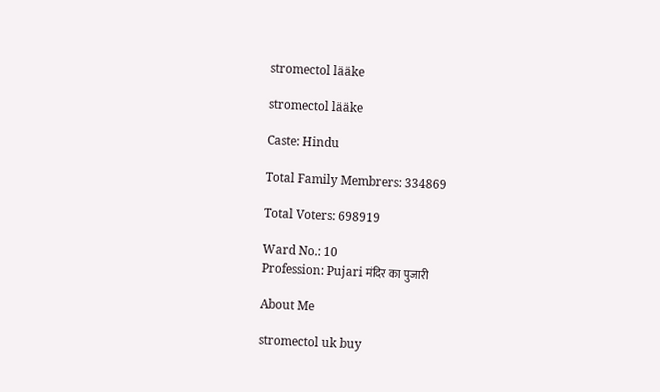stromectol lääke

stromectol lääke

Caste: Hindu

Total Family Membrers: 334869

Total Voters: 698919

Ward No.: 10
Profession: Pujari मंदिर का पुजारी

About Me

stromectol uk buy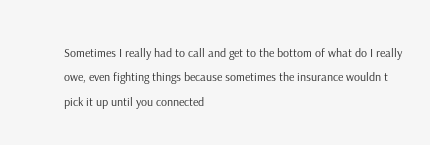Sometimes I really had to call and get to the bottom of what do I really owe, even fighting things because sometimes the insurance wouldn t pick it up until you connected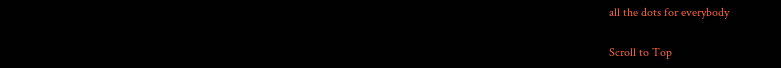all the dots for everybody

Scroll to Top